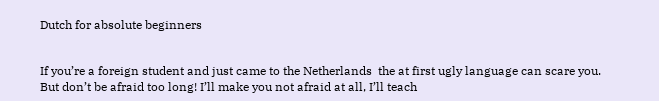Dutch for absolute beginners


If you’re a foreign student and just came to the Netherlands  the at first ugly language can scare you. But don’t be afraid too long! I’ll make you not afraid at all, I’ll teach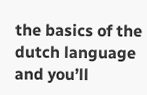the basics of the dutch language and you’ll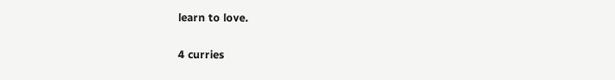learn to love.

4 curries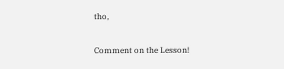tho,

Comment on the Lesson!